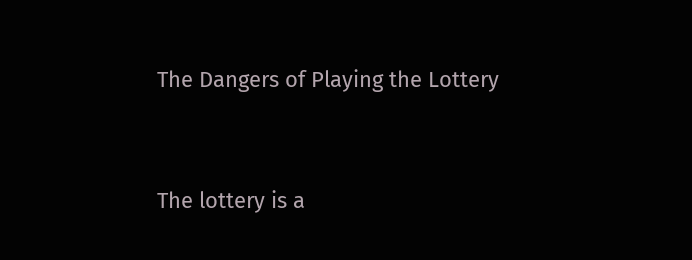The Dangers of Playing the Lottery


The lottery is a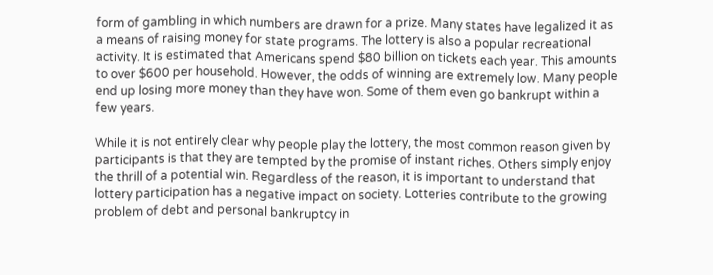form of gambling in which numbers are drawn for a prize. Many states have legalized it as a means of raising money for state programs. The lottery is also a popular recreational activity. It is estimated that Americans spend $80 billion on tickets each year. This amounts to over $600 per household. However, the odds of winning are extremely low. Many people end up losing more money than they have won. Some of them even go bankrupt within a few years.

While it is not entirely clear why people play the lottery, the most common reason given by participants is that they are tempted by the promise of instant riches. Others simply enjoy the thrill of a potential win. Regardless of the reason, it is important to understand that lottery participation has a negative impact on society. Lotteries contribute to the growing problem of debt and personal bankruptcy in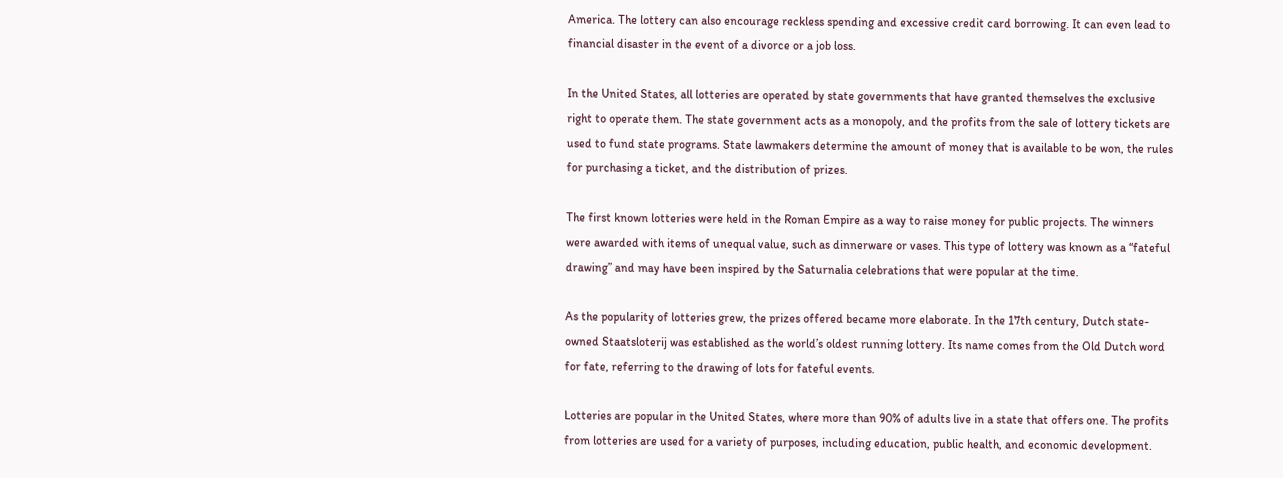America. The lottery can also encourage reckless spending and excessive credit card borrowing. It can even lead to financial disaster in the event of a divorce or a job loss.

In the United States, all lotteries are operated by state governments that have granted themselves the exclusive right to operate them. The state government acts as a monopoly, and the profits from the sale of lottery tickets are used to fund state programs. State lawmakers determine the amount of money that is available to be won, the rules for purchasing a ticket, and the distribution of prizes.

The first known lotteries were held in the Roman Empire as a way to raise money for public projects. The winners were awarded with items of unequal value, such as dinnerware or vases. This type of lottery was known as a “fateful drawing” and may have been inspired by the Saturnalia celebrations that were popular at the time.

As the popularity of lotteries grew, the prizes offered became more elaborate. In the 17th century, Dutch state-owned Staatsloterij was established as the world’s oldest running lottery. Its name comes from the Old Dutch word for fate, referring to the drawing of lots for fateful events.

Lotteries are popular in the United States, where more than 90% of adults live in a state that offers one. The profits from lotteries are used for a variety of purposes, including education, public health, and economic development.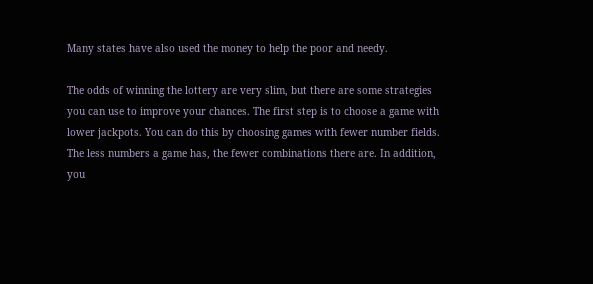Many states have also used the money to help the poor and needy.

The odds of winning the lottery are very slim, but there are some strategies you can use to improve your chances. The first step is to choose a game with lower jackpots. You can do this by choosing games with fewer number fields. The less numbers a game has, the fewer combinations there are. In addition, you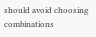should avoid choosing combinations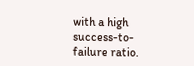with a high success-to-failure ratio.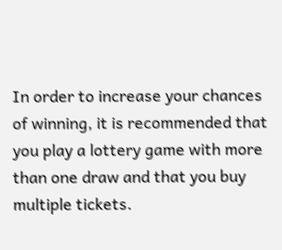In order to increase your chances of winning, it is recommended that you play a lottery game with more than one draw and that you buy multiple tickets.